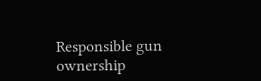Responsible gun ownership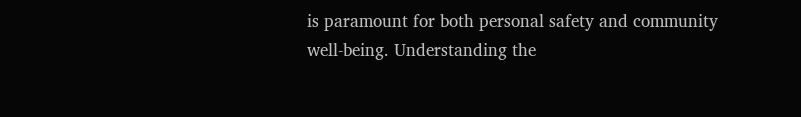is paramount for both personal safety and community well-being. Understanding the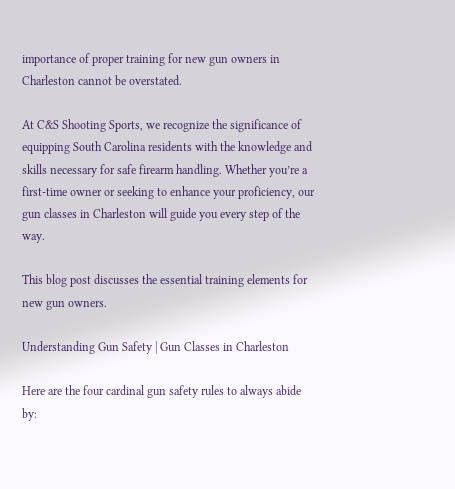importance of proper training for new gun owners in Charleston cannot be overstated.

At C&S Shooting Sports, we recognize the significance of equipping South Carolina residents with the knowledge and skills necessary for safe firearm handling. Whether you’re a first-time owner or seeking to enhance your proficiency, our gun classes in Charleston will guide you every step of the way.

This blog post discusses the essential training elements for new gun owners.

Understanding Gun Safety | Gun Classes in Charleston

Here are the four cardinal gun safety rules to always abide by: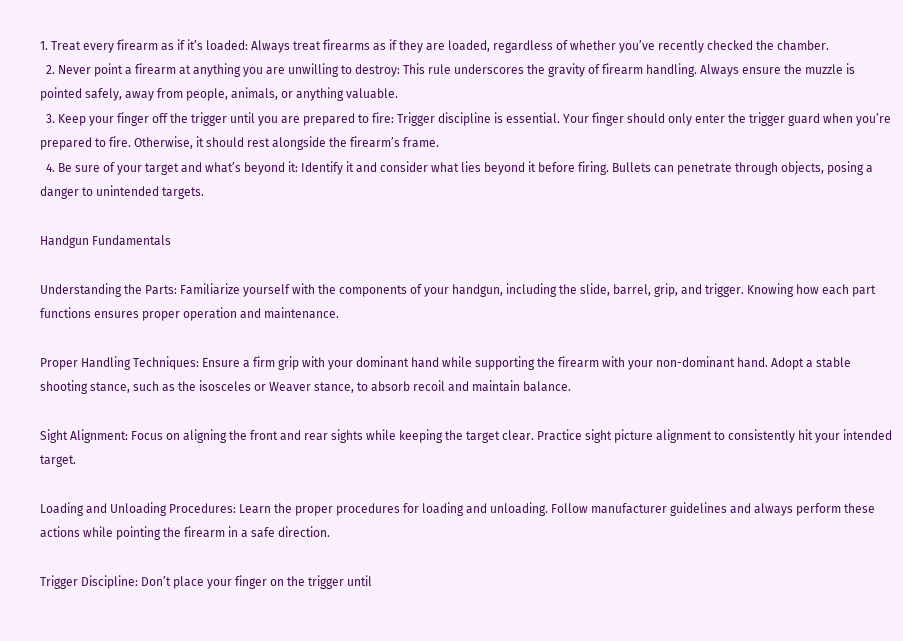1. Treat every firearm as if it’s loaded: Always treat firearms as if they are loaded, regardless of whether you’ve recently checked the chamber.
  2. Never point a firearm at anything you are unwilling to destroy: This rule underscores the gravity of firearm handling. Always ensure the muzzle is pointed safely, away from people, animals, or anything valuable.
  3. Keep your finger off the trigger until you are prepared to fire: Trigger discipline is essential. Your finger should only enter the trigger guard when you’re prepared to fire. Otherwise, it should rest alongside the firearm’s frame.
  4. Be sure of your target and what’s beyond it: Identify it and consider what lies beyond it before firing. Bullets can penetrate through objects, posing a danger to unintended targets.

Handgun Fundamentals

Understanding the Parts: Familiarize yourself with the components of your handgun, including the slide, barrel, grip, and trigger. Knowing how each part functions ensures proper operation and maintenance.

Proper Handling Techniques: Ensure a firm grip with your dominant hand while supporting the firearm with your non-dominant hand. Adopt a stable shooting stance, such as the isosceles or Weaver stance, to absorb recoil and maintain balance.

Sight Alignment: Focus on aligning the front and rear sights while keeping the target clear. Practice sight picture alignment to consistently hit your intended target.

Loading and Unloading Procedures: Learn the proper procedures for loading and unloading. Follow manufacturer guidelines and always perform these actions while pointing the firearm in a safe direction.

Trigger Discipline: Don’t place your finger on the trigger until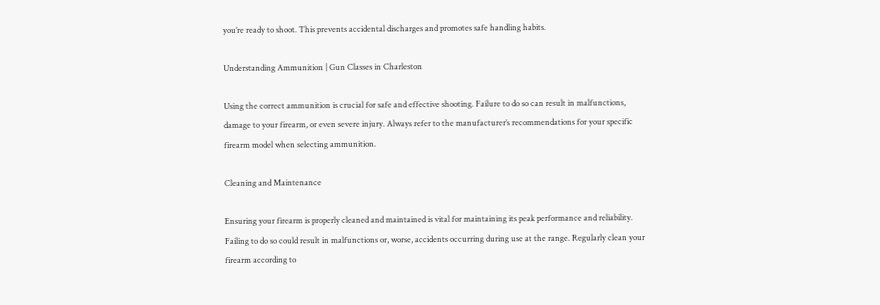you’re ready to shoot. This prevents accidental discharges and promotes safe handling habits.

Understanding Ammunition | Gun Classes in Charleston

Using the correct ammunition is crucial for safe and effective shooting. Failure to do so can result in malfunctions, damage to your firearm, or even severe injury. Always refer to the manufacturer’s recommendations for your specific firearm model when selecting ammunition.

Cleaning and Maintenance

Ensuring your firearm is properly cleaned and maintained is vital for maintaining its peak performance and reliability. Failing to do so could result in malfunctions or, worse, accidents occurring during use at the range. Regularly clean your firearm according to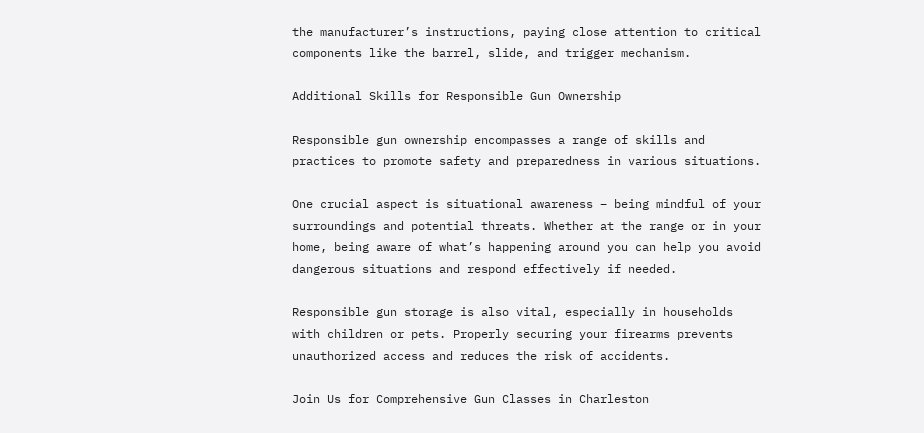the manufacturer’s instructions, paying close attention to critical components like the barrel, slide, and trigger mechanism.

Additional Skills for Responsible Gun Ownership

Responsible gun ownership encompasses a range of skills and practices to promote safety and preparedness in various situations.

One crucial aspect is situational awareness – being mindful of your surroundings and potential threats. Whether at the range or in your home, being aware of what’s happening around you can help you avoid dangerous situations and respond effectively if needed.

Responsible gun storage is also vital, especially in households with children or pets. Properly securing your firearms prevents unauthorized access and reduces the risk of accidents.

Join Us for Comprehensive Gun Classes in Charleston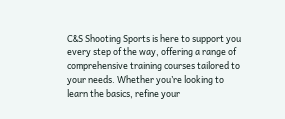C&S Shooting Sports is here to support you every step of the way, offering a range of comprehensive training courses tailored to your needs. Whether you’re looking to learn the basics, refine your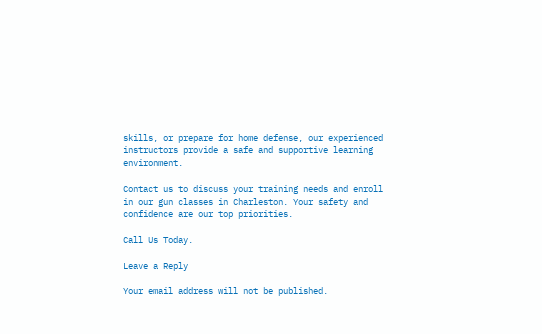skills, or prepare for home defense, our experienced instructors provide a safe and supportive learning environment.

Contact us to discuss your training needs and enroll in our gun classes in Charleston. Your safety and confidence are our top priorities.

Call Us Today.

Leave a Reply

Your email address will not be published.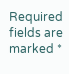Required fields are marked *